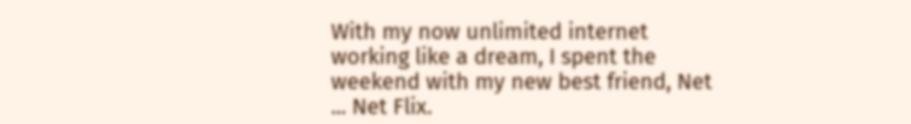With my now unlimited internet working like a dream, I spent the weekend with my new best friend, Net ... Net Flix.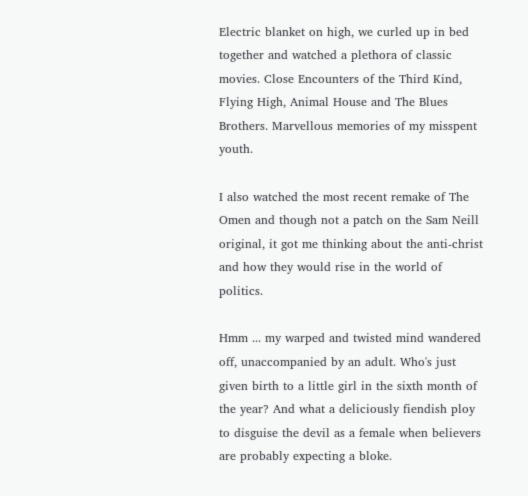Electric blanket on high, we curled up in bed together and watched a plethora of classic movies. Close Encounters of the Third Kind, Flying High, Animal House and The Blues Brothers. Marvellous memories of my misspent youth.

I also watched the most recent remake of The Omen and though not a patch on the Sam Neill original, it got me thinking about the anti-christ and how they would rise in the world of politics.

Hmm ... my warped and twisted mind wandered off, unaccompanied by an adult. Who's just given birth to a little girl in the sixth month of the year? And what a deliciously fiendish ploy to disguise the devil as a female when believers are probably expecting a bloke.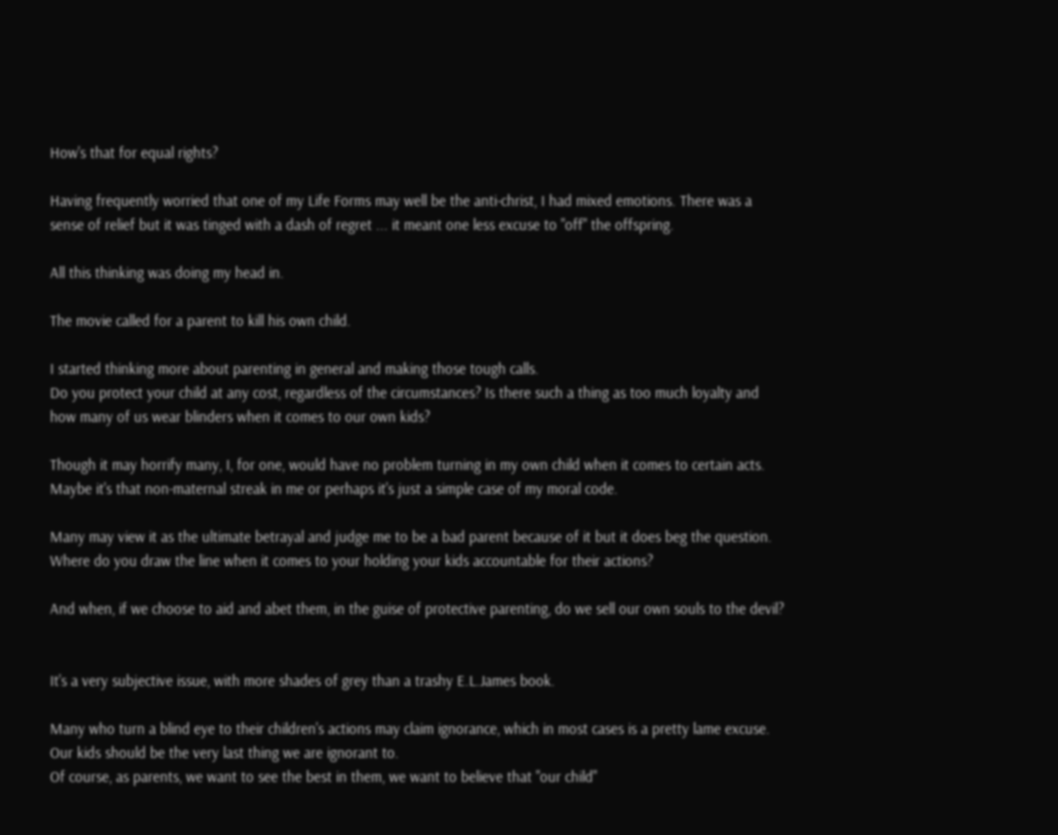How's that for equal rights?

Having frequently worried that one of my Life Forms may well be the anti-christ, I had mixed emotions. There was a sense of relief but it was tinged with a dash of regret ... it meant one less excuse to "off" the offspring.

All this thinking was doing my head in.

The movie called for a parent to kill his own child.

I started thinking more about parenting in general and making those tough calls.
Do you protect your child at any cost, regardless of the circumstances? Is there such a thing as too much loyalty and how many of us wear blinders when it comes to our own kids?

Though it may horrify many, I, for one, would have no problem turning in my own child when it comes to certain acts. Maybe it's that non-maternal streak in me or perhaps it's just a simple case of my moral code.

Many may view it as the ultimate betrayal and judge me to be a bad parent because of it but it does beg the question. Where do you draw the line when it comes to your holding your kids accountable for their actions?

And when, if we choose to aid and abet them, in the guise of protective parenting, do we sell our own souls to the devil?


It's a very subjective issue, with more shades of grey than a trashy E.L.James book.

Many who turn a blind eye to their children's actions may claim ignorance, which in most cases is a pretty lame excuse. Our kids should be the very last thing we are ignorant to.
Of course, as parents, we want to see the best in them, we want to believe that "our child"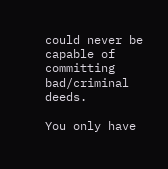could never be capable of committing bad/criminal deeds.

You only have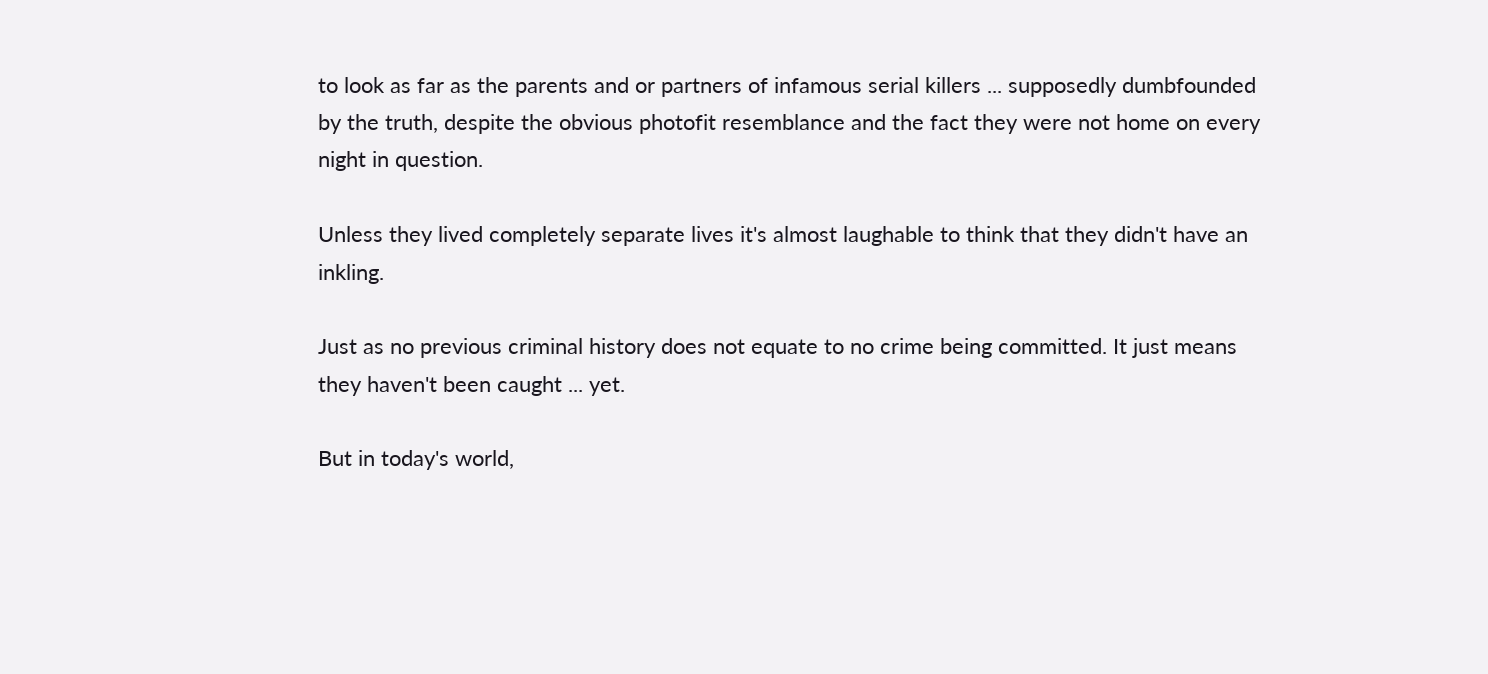to look as far as the parents and or partners of infamous serial killers ... supposedly dumbfounded by the truth, despite the obvious photofit resemblance and the fact they were not home on every night in question.

Unless they lived completely separate lives it's almost laughable to think that they didn't have an inkling.

Just as no previous criminal history does not equate to no crime being committed. It just means they haven't been caught ... yet.

But in today's world,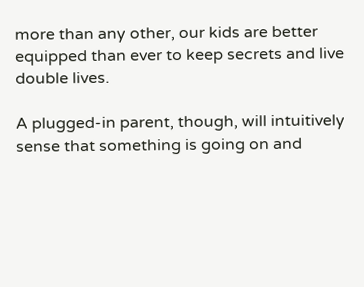more than any other, our kids are better equipped than ever to keep secrets and live double lives.

A plugged-in parent, though, will intuitively sense that something is going on and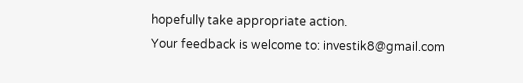hopefully take appropriate action.
Your feedback is welcome to: investik8@gmail.com